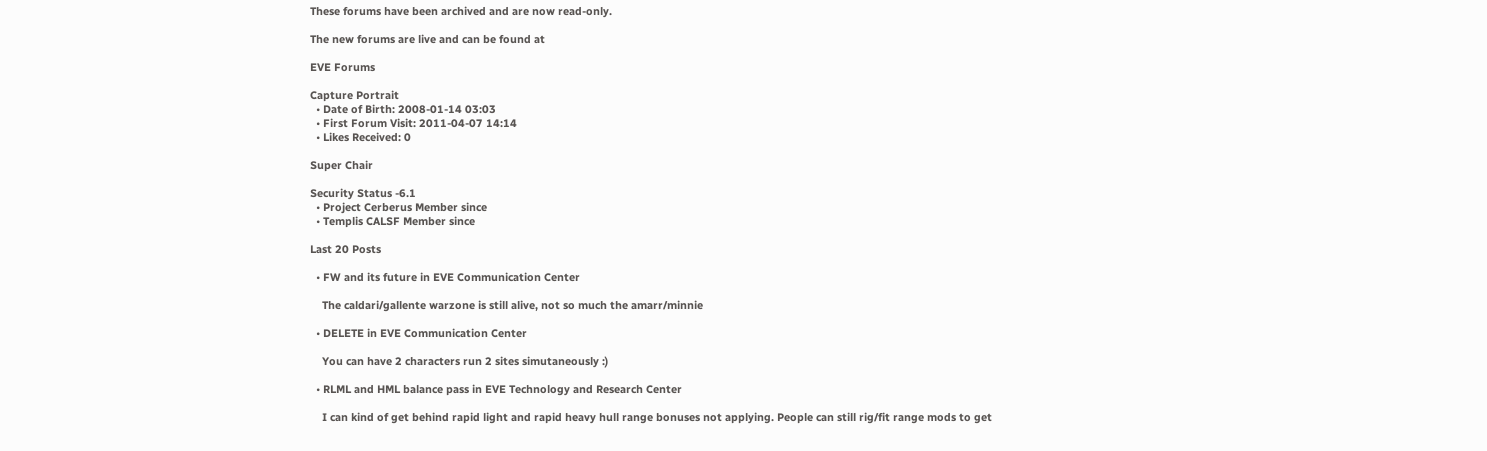These forums have been archived and are now read-only.

The new forums are live and can be found at

EVE Forums

Capture Portrait
  • Date of Birth: 2008-01-14 03:03
  • First Forum Visit: 2011-04-07 14:14
  • Likes Received: 0

Super Chair

Security Status -6.1
  • Project Cerberus Member since
  • Templis CALSF Member since

Last 20 Posts

  • FW and its future in EVE Communication Center

    The caldari/gallente warzone is still alive, not so much the amarr/minnie

  • DELETE in EVE Communication Center

    You can have 2 characters run 2 sites simutaneously :)

  • RLML and HML balance pass in EVE Technology and Research Center

    I can kind of get behind rapid light and rapid heavy hull range bonuses not applying. People can still rig/fit range mods to get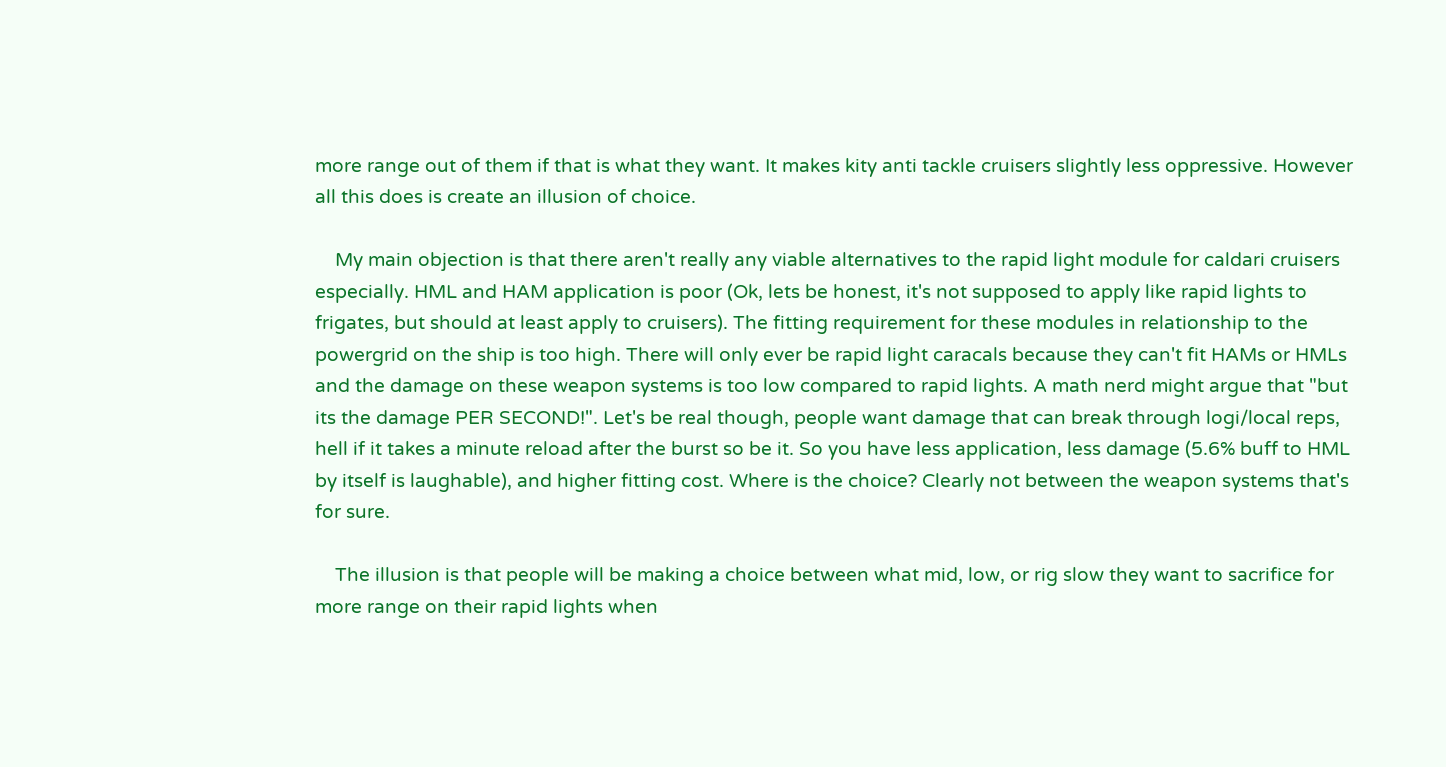more range out of them if that is what they want. It makes kity anti tackle cruisers slightly less oppressive. However all this does is create an illusion of choice.

    My main objection is that there aren't really any viable alternatives to the rapid light module for caldari cruisers especially. HML and HAM application is poor (Ok, lets be honest, it's not supposed to apply like rapid lights to frigates, but should at least apply to cruisers). The fitting requirement for these modules in relationship to the powergrid on the ship is too high. There will only ever be rapid light caracals because they can't fit HAMs or HMLs and the damage on these weapon systems is too low compared to rapid lights. A math nerd might argue that "but its the damage PER SECOND!". Let's be real though, people want damage that can break through logi/local reps, hell if it takes a minute reload after the burst so be it. So you have less application, less damage (5.6% buff to HML by itself is laughable), and higher fitting cost. Where is the choice? Clearly not between the weapon systems that's for sure.

    The illusion is that people will be making a choice between what mid, low, or rig slow they want to sacrifice for more range on their rapid lights when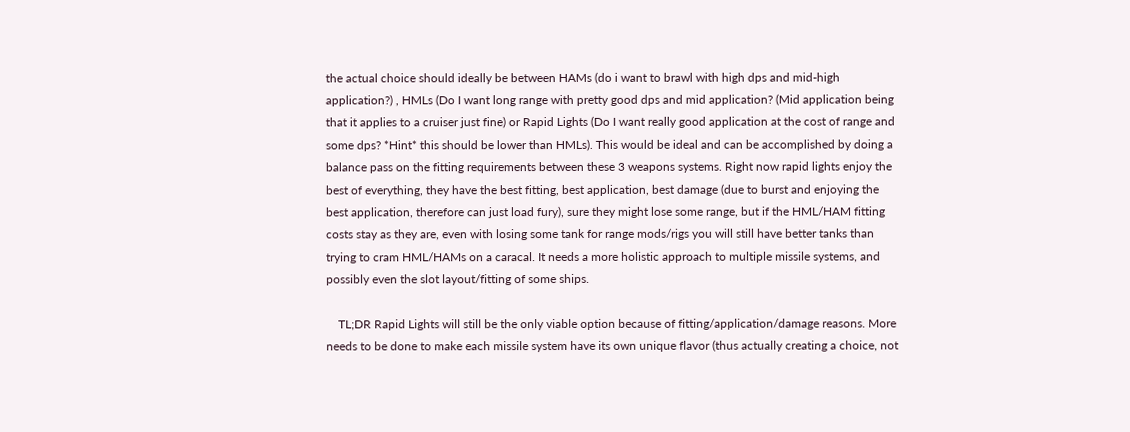the actual choice should ideally be between HAMs (do i want to brawl with high dps and mid-high application?) , HMLs (Do I want long range with pretty good dps and mid application? (Mid application being that it applies to a cruiser just fine) or Rapid Lights (Do I want really good application at the cost of range and some dps? *Hint* this should be lower than HMLs). This would be ideal and can be accomplished by doing a balance pass on the fitting requirements between these 3 weapons systems. Right now rapid lights enjoy the best of everything, they have the best fitting, best application, best damage (due to burst and enjoying the best application, therefore can just load fury), sure they might lose some range, but if the HML/HAM fitting costs stay as they are, even with losing some tank for range mods/rigs you will still have better tanks than trying to cram HML/HAMs on a caracal. It needs a more holistic approach to multiple missile systems, and possibly even the slot layout/fitting of some ships.

    TL;DR Rapid Lights will still be the only viable option because of fitting/application/damage reasons. More needs to be done to make each missile system have its own unique flavor (thus actually creating a choice, not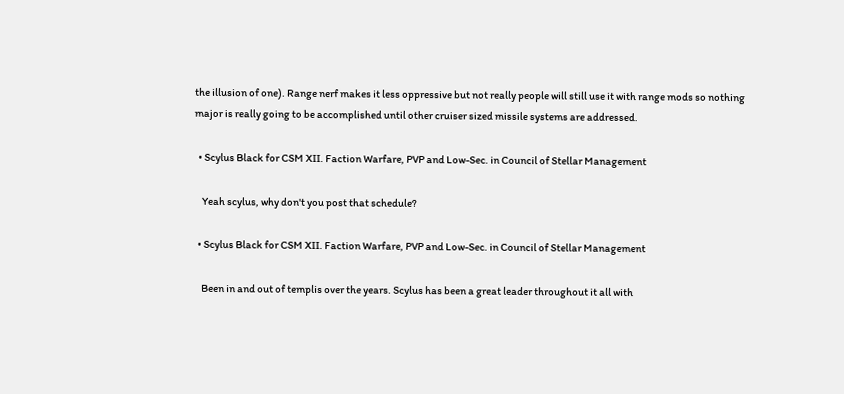the illusion of one). Range nerf makes it less oppressive but not really people will still use it with range mods so nothing major is really going to be accomplished until other cruiser sized missile systems are addressed.

  • Scylus Black for CSM XII. Faction Warfare, PVP and Low-Sec. in Council of Stellar Management

    Yeah scylus, why don't you post that schedule?

  • Scylus Black for CSM XII. Faction Warfare, PVP and Low-Sec. in Council of Stellar Management

    Been in and out of templis over the years. Scylus has been a great leader throughout it all with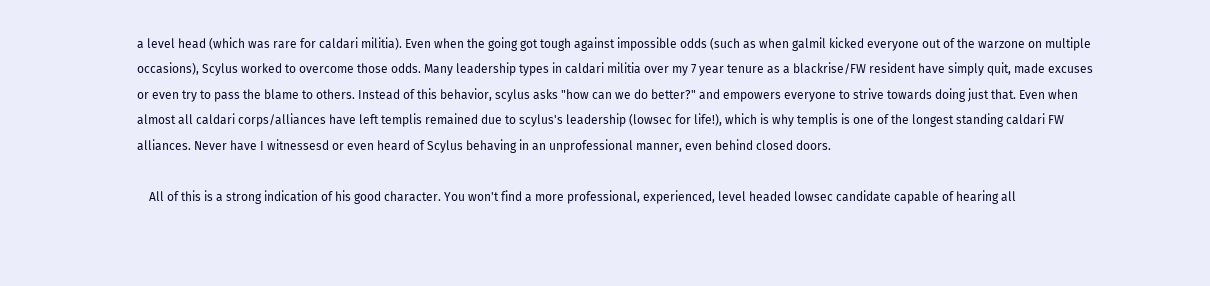a level head (which was rare for caldari militia). Even when the going got tough against impossible odds (such as when galmil kicked everyone out of the warzone on multiple occasions), Scylus worked to overcome those odds. Many leadership types in caldari militia over my 7 year tenure as a blackrise/FW resident have simply quit, made excuses or even try to pass the blame to others. Instead of this behavior, scylus asks "how can we do better?" and empowers everyone to strive towards doing just that. Even when almost all caldari corps/alliances have left templis remained due to scylus's leadership (lowsec for life!), which is why templis is one of the longest standing caldari FW alliances. Never have I witnessesd or even heard of Scylus behaving in an unprofessional manner, even behind closed doors.

    All of this is a strong indication of his good character. You won't find a more professional, experienced, level headed lowsec candidate capable of hearing all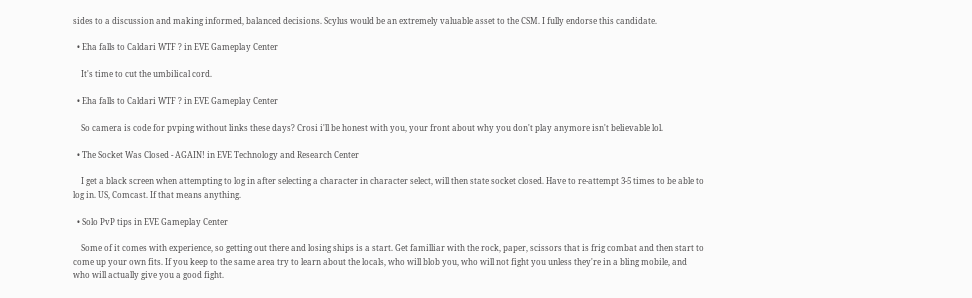sides to a discussion and making informed, balanced decisions. Scylus would be an extremely valuable asset to the CSM. I fully endorse this candidate.

  • Eha falls to Caldari WTF ? in EVE Gameplay Center

    It's time to cut the umbilical cord.

  • Eha falls to Caldari WTF ? in EVE Gameplay Center

    So camera is code for pvping without links these days? Crosi i'll be honest with you, your front about why you don't play anymore isn't believable lol.

  • The Socket Was Closed - AGAIN! in EVE Technology and Research Center

    I get a black screen when attempting to log in after selecting a character in character select, will then state socket closed. Have to re-attempt 3-5 times to be able to log in. US, Comcast. If that means anything.

  • Solo PvP tips in EVE Gameplay Center

    Some of it comes with experience, so getting out there and losing ships is a start. Get familliar with the rock, paper, scissors that is frig combat and then start to come up your own fits. If you keep to the same area try to learn about the locals, who will blob you, who will not fight you unless they're in a bling mobile, and who will actually give you a good fight.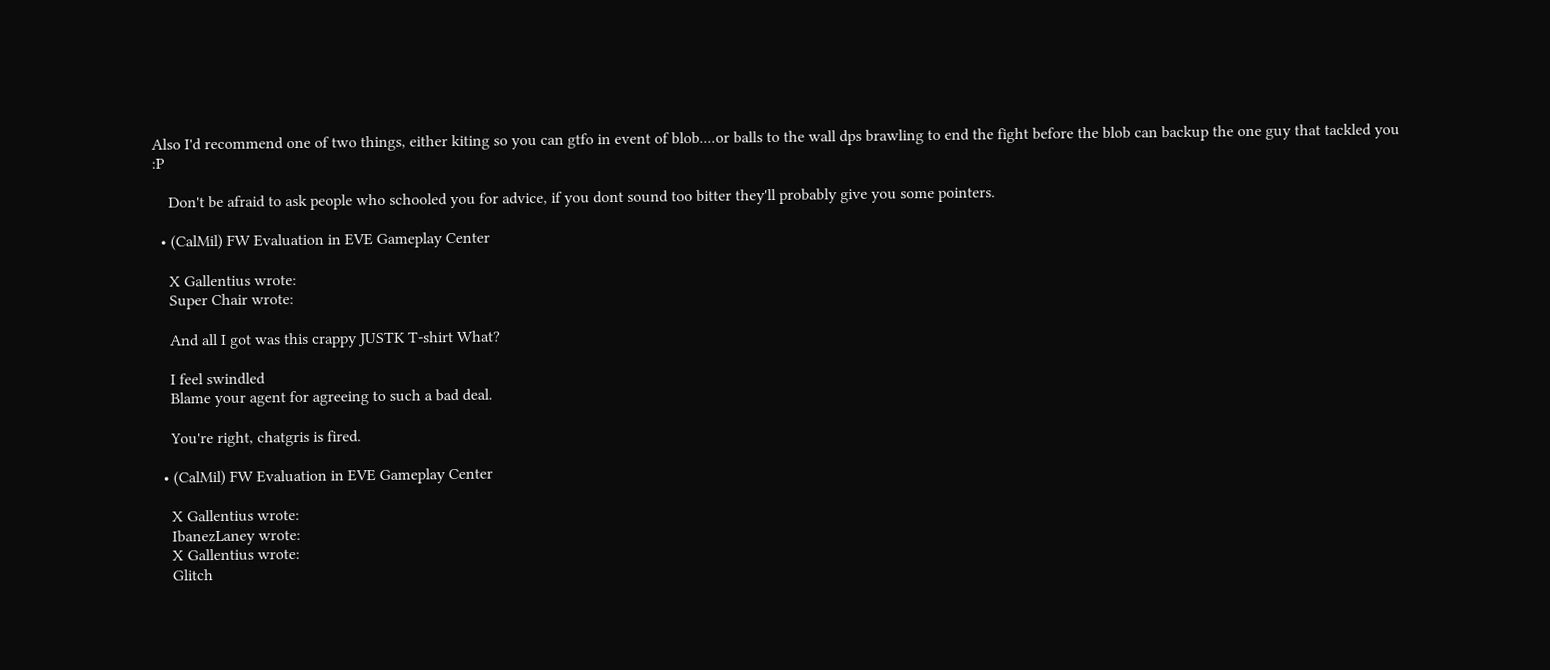Also I'd recommend one of two things, either kiting so you can gtfo in event of blob....or balls to the wall dps brawling to end the fight before the blob can backup the one guy that tackled you :P

    Don't be afraid to ask people who schooled you for advice, if you dont sound too bitter they'll probably give you some pointers.

  • (CalMil) FW Evaluation in EVE Gameplay Center

    X Gallentius wrote:
    Super Chair wrote:

    And all I got was this crappy JUSTK T-shirt What?

    I feel swindled
    Blame your agent for agreeing to such a bad deal.

    You're right, chatgris is fired.

  • (CalMil) FW Evaluation in EVE Gameplay Center

    X Gallentius wrote:
    IbanezLaney wrote:
    X Gallentius wrote:
    Glitch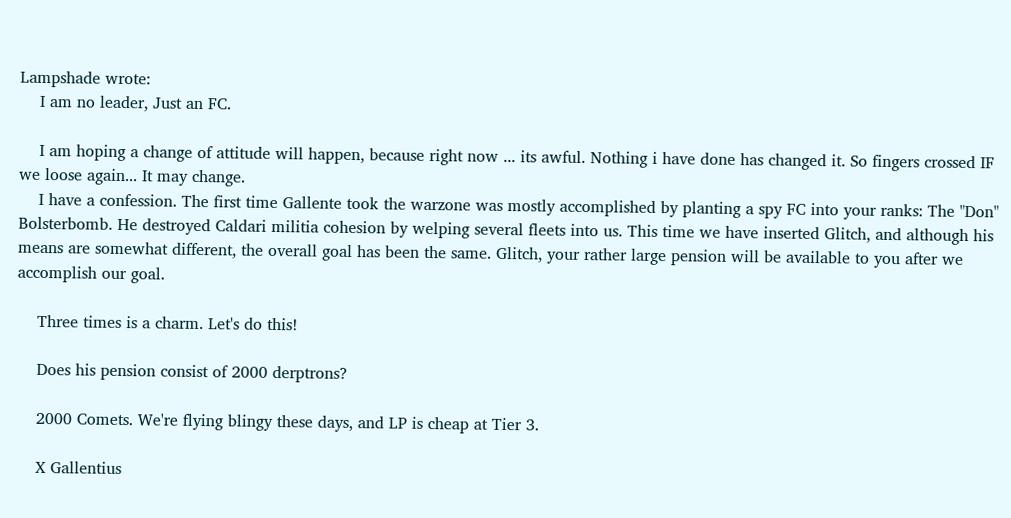Lampshade wrote:
    I am no leader, Just an FC.

    I am hoping a change of attitude will happen, because right now ... its awful. Nothing i have done has changed it. So fingers crossed IF we loose again... It may change.
    I have a confession. The first time Gallente took the warzone was mostly accomplished by planting a spy FC into your ranks: The "Don" Bolsterbomb. He destroyed Caldari militia cohesion by welping several fleets into us. This time we have inserted Glitch, and although his means are somewhat different, the overall goal has been the same. Glitch, your rather large pension will be available to you after we accomplish our goal.

    Three times is a charm. Let's do this!

    Does his pension consist of 2000 derptrons?

    2000 Comets. We're flying blingy these days, and LP is cheap at Tier 3.

    X Gallentius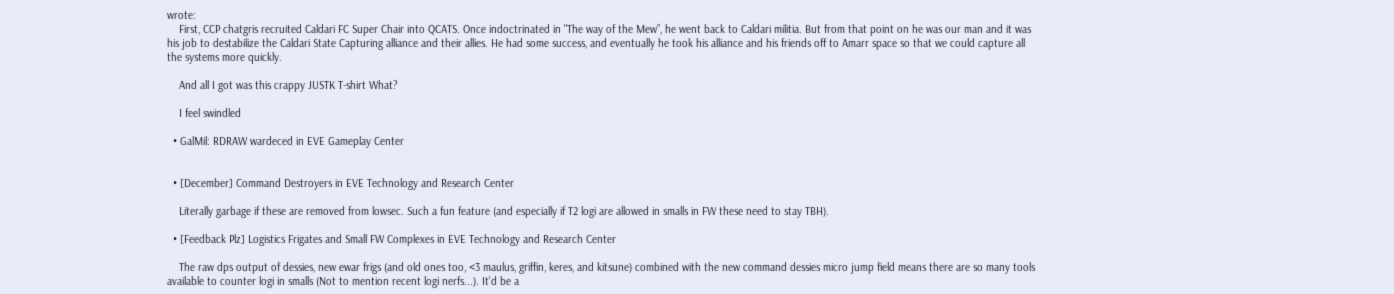wrote:
    First, CCP chatgris recruited Caldari FC Super Chair into QCATS. Once indoctrinated in "The way of the Mew”, he went back to Caldari militia. But from that point on he was our man and it was his job to destabilize the Caldari State Capturing alliance and their allies. He had some success, and eventually he took his alliance and his friends off to Amarr space so that we could capture all the systems more quickly.

    And all I got was this crappy JUSTK T-shirt What?

    I feel swindled

  • GalMil: RDRAW wardeced in EVE Gameplay Center


  • [December] Command Destroyers in EVE Technology and Research Center

    Literally garbage if these are removed from lowsec. Such a fun feature (and especially if T2 logi are allowed in smalls in FW these need to stay TBH).

  • [Feedback Plz] Logistics Frigates and Small FW Complexes in EVE Technology and Research Center

    The raw dps output of dessies, new ewar frigs (and old ones too, <3 maulus, griffin, keres, and kitsune) combined with the new command dessies micro jump field means there are so many tools available to counter logi in smalls (Not to mention recent logi nerfs...). It'd be a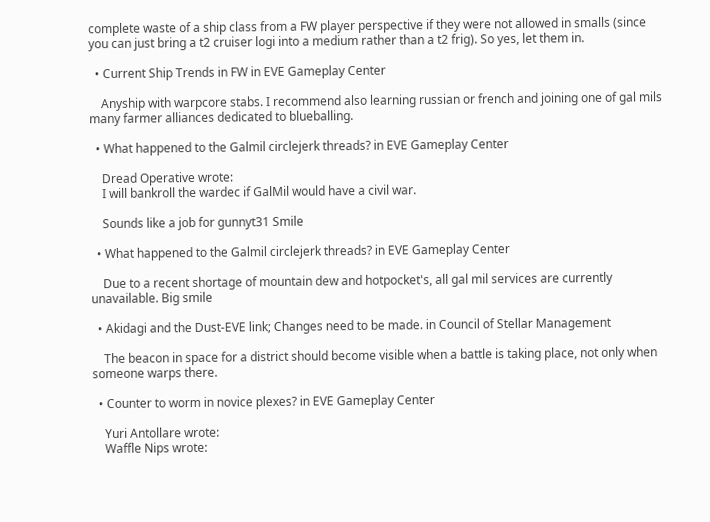complete waste of a ship class from a FW player perspective if they were not allowed in smalls (since you can just bring a t2 cruiser logi into a medium rather than a t2 frig). So yes, let them in.

  • Current Ship Trends in FW in EVE Gameplay Center

    Anyship with warpcore stabs. I recommend also learning russian or french and joining one of gal mils many farmer alliances dedicated to blueballing.

  • What happened to the Galmil circlejerk threads? in EVE Gameplay Center

    Dread Operative wrote:
    I will bankroll the wardec if GalMil would have a civil war.

    Sounds like a job for gunnyt31 Smile

  • What happened to the Galmil circlejerk threads? in EVE Gameplay Center

    Due to a recent shortage of mountain dew and hotpocket's, all gal mil services are currently unavailable. Big smile

  • Akidagi and the Dust-EVE link; Changes need to be made. in Council of Stellar Management

    The beacon in space for a district should become visible when a battle is taking place, not only when someone warps there.

  • Counter to worm in novice plexes? in EVE Gameplay Center

    Yuri Antollare wrote:
    Waffle Nips wrote: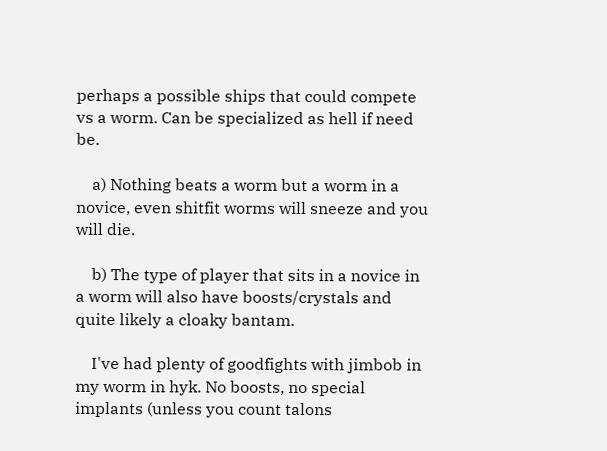perhaps a possible ships that could compete vs a worm. Can be specialized as hell if need be.

    a) Nothing beats a worm but a worm in a novice, even shitfit worms will sneeze and you will die.

    b) The type of player that sits in a novice in a worm will also have boosts/crystals and quite likely a cloaky bantam.

    I've had plenty of goodfights with jimbob in my worm in hyk. No boosts, no special implants (unless you count talons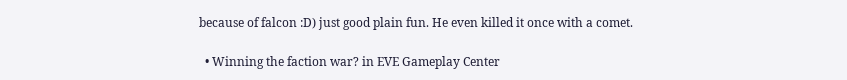because of falcon :D) just good plain fun. He even killed it once with a comet.

  • Winning the faction war? in EVE Gameplay Center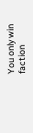You only win faction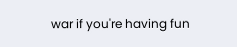war if you're having fun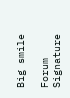Big smile

Forum Signature